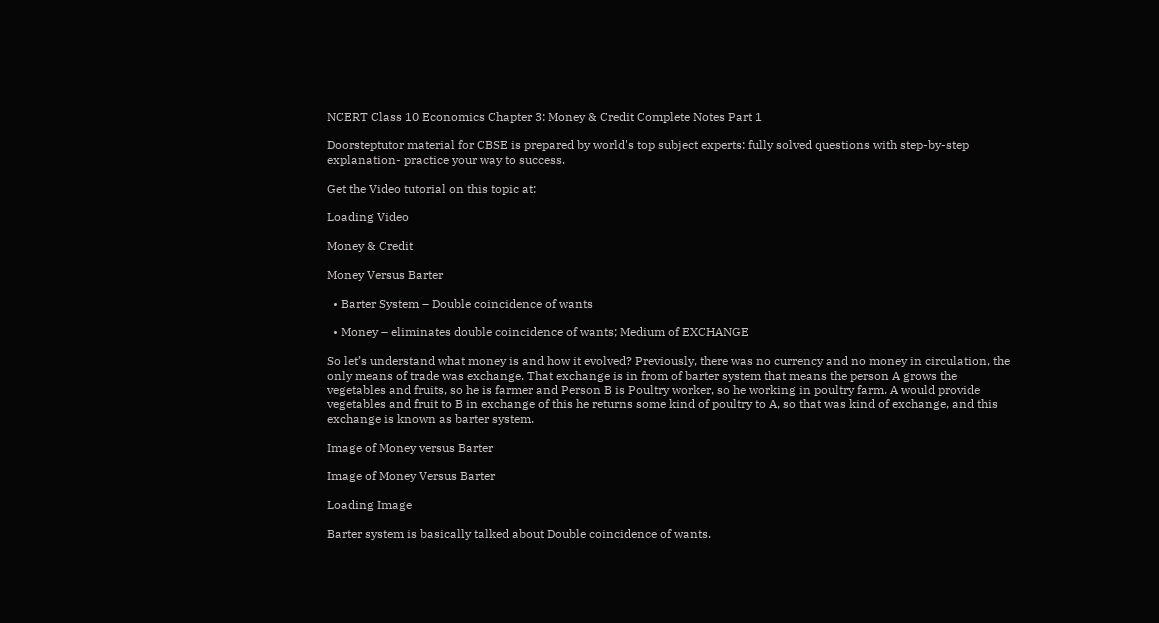NCERT Class 10 Economics Chapter 3: Money & Credit Complete Notes Part 1

Doorsteptutor material for CBSE is prepared by world's top subject experts: fully solved questions with step-by-step explanation- practice your way to success.

Get the Video tutorial on this topic at:

Loading Video

Money & Credit

Money Versus Barter

  • Barter System – Double coincidence of wants

  • Money – eliminates double coincidence of wants; Medium of EXCHANGE

So let’s understand what money is and how it evolved? Previously, there was no currency and no money in circulation, the only means of trade was exchange. That exchange is in from of barter system that means the person A grows the vegetables and fruits, so he is farmer and Person B is Poultry worker, so he working in poultry farm. A would provide vegetables and fruit to B in exchange of this he returns some kind of poultry to A, so that was kind of exchange, and this exchange is known as barter system.

Image of Money versus Barter

Image of Money Versus Barter

Loading Image

Barter system is basically talked about Double coincidence of wants.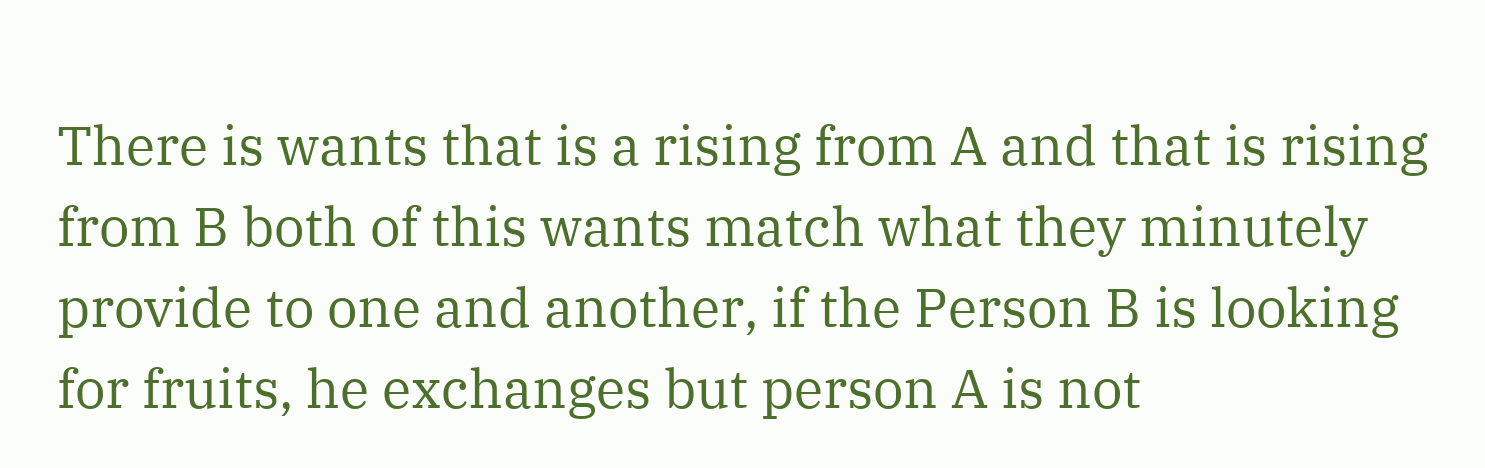There is wants that is a rising from A and that is rising from B both of this wants match what they minutely provide to one and another, if the Person B is looking for fruits, he exchanges but person A is not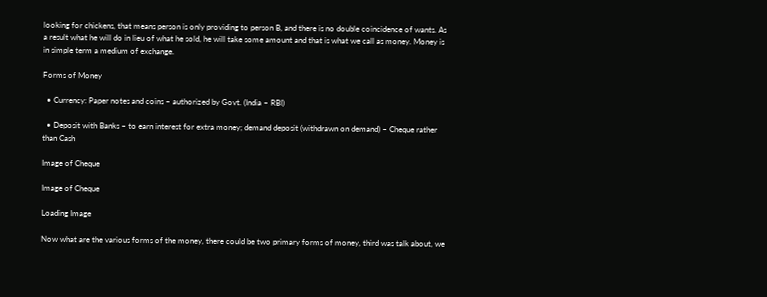looking for chickens, that means person is only providing to person B, and there is no double coincidence of wants. As a result what he will do in lieu of what he sold, he will take some amount and that is what we call as money. Money is in simple term a medium of exchange.

Forms of Money

  • Currency: Paper notes and coins – authorized by Govt. (India – RBI)

  • Deposit with Banks – to earn interest for extra money; demand deposit (withdrawn on demand) – Cheque rather than Cash

Image of Cheque

Image of Cheque

Loading Image

Now what are the various forms of the money, there could be two primary forms of money, third was talk about, we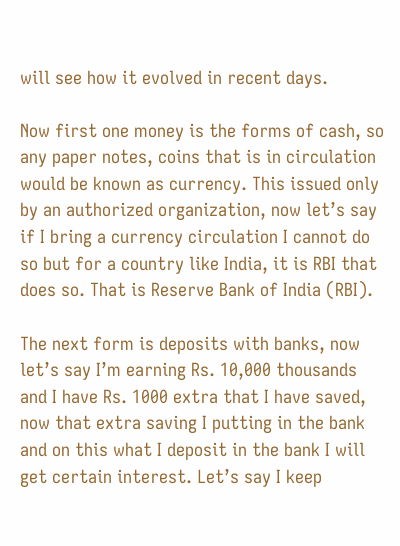will see how it evolved in recent days.

Now first one money is the forms of cash, so any paper notes, coins that is in circulation would be known as currency. This issued only by an authorized organization, now let’s say if I bring a currency circulation I cannot do so but for a country like India, it is RBI that does so. That is Reserve Bank of India (RBI).

The next form is deposits with banks, now let’s say I’m earning Rs. 10,000 thousands and I have Rs. 1000 extra that I have saved, now that extra saving I putting in the bank and on this what I deposit in the bank I will get certain interest. Let’s say I keep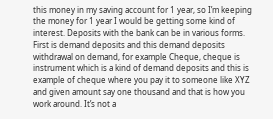this money in my saving account for 1 year, so I’m keeping the money for 1 year I would be getting some kind of interest. Deposits with the bank can be in various forms. First is demand deposits and this demand deposits withdrawal on demand, for example Cheque, cheque is instrument which is a kind of demand deposits and this is example of cheque where you pay it to someone like XYZ and given amount say one thousand and that is how you work around. It’s not a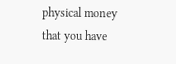physical money that you have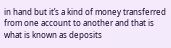in hand but it’s a kind of money transferred from one account to another and that is what is known as deposits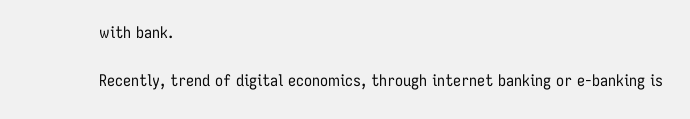with bank.

Recently, trend of digital economics, through internet banking or e-banking is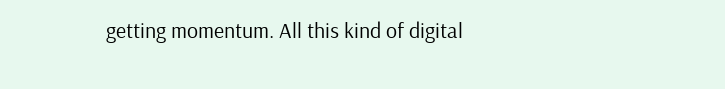getting momentum. All this kind of digital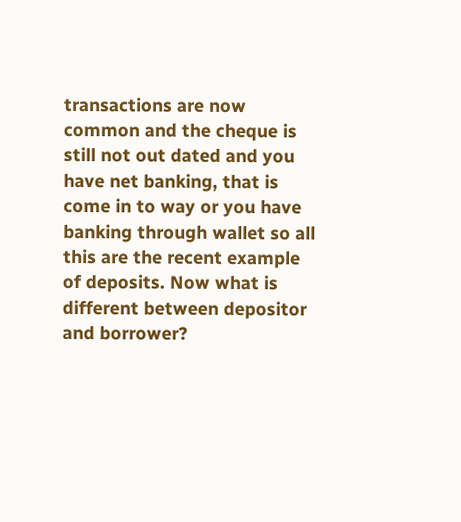transactions are now common and the cheque is still not out dated and you have net banking, that is come in to way or you have banking through wallet so all this are the recent example of deposits. Now what is different between depositor and borrower?